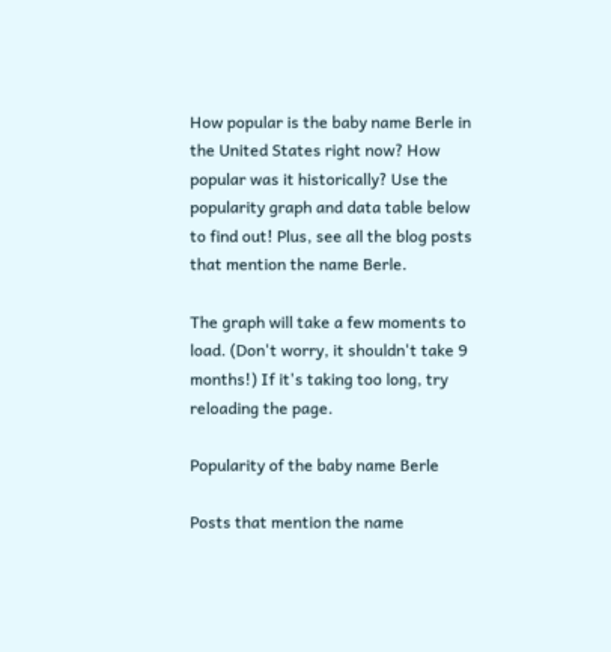How popular is the baby name Berle in the United States right now? How popular was it historically? Use the popularity graph and data table below to find out! Plus, see all the blog posts that mention the name Berle.

The graph will take a few moments to load. (Don't worry, it shouldn't take 9 months!) If it's taking too long, try reloading the page.

Popularity of the baby name Berle

Posts that mention the name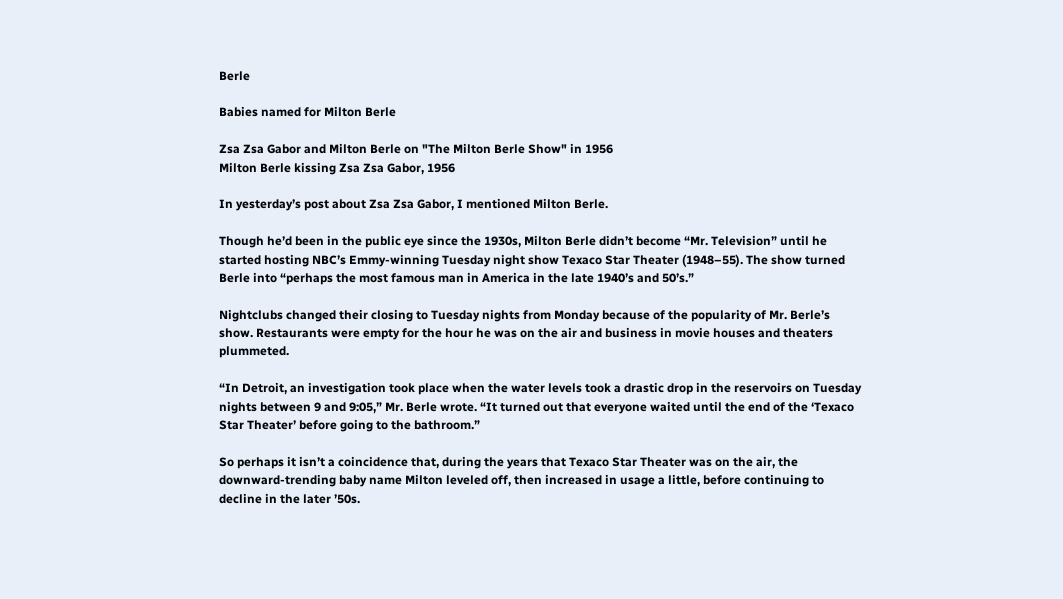Berle

Babies named for Milton Berle

Zsa Zsa Gabor and Milton Berle on "The Milton Berle Show" in 1956
Milton Berle kissing Zsa Zsa Gabor, 1956

In yesterday’s post about Zsa Zsa Gabor, I mentioned Milton Berle.

Though he’d been in the public eye since the 1930s, Milton Berle didn’t become “Mr. Television” until he started hosting NBC’s Emmy-winning Tuesday night show Texaco Star Theater (1948–55). The show turned Berle into “perhaps the most famous man in America in the late 1940’s and 50’s.”

Nightclubs changed their closing to Tuesday nights from Monday because of the popularity of Mr. Berle’s show. Restaurants were empty for the hour he was on the air and business in movie houses and theaters plummeted.

“In Detroit, an investigation took place when the water levels took a drastic drop in the reservoirs on Tuesday nights between 9 and 9:05,” Mr. Berle wrote. “It turned out that everyone waited until the end of the ‘Texaco Star Theater’ before going to the bathroom.”

So perhaps it isn’t a coincidence that, during the years that Texaco Star Theater was on the air, the downward-trending baby name Milton leveled off, then increased in usage a little, before continuing to decline in the later ’50s.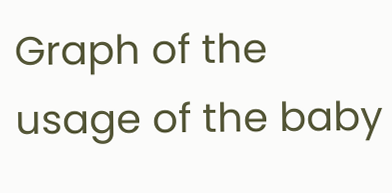Graph of the usage of the baby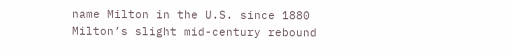name Milton in the U.S. since 1880
Milton’s slight mid-century rebound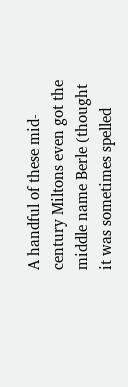A handful of these mid-century Miltons even got the middle name Berle (thought it was sometimes spelled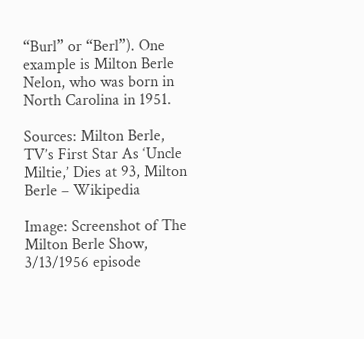“Burl” or “Berl”). One example is Milton Berle Nelon, who was born in North Carolina in 1951.

Sources: Milton Berle, TV’s First Star As ‘Uncle Miltie,’ Dies at 93, Milton Berle – Wikipedia

Image: Screenshot of The Milton Berle Show, 3/13/1956 episode